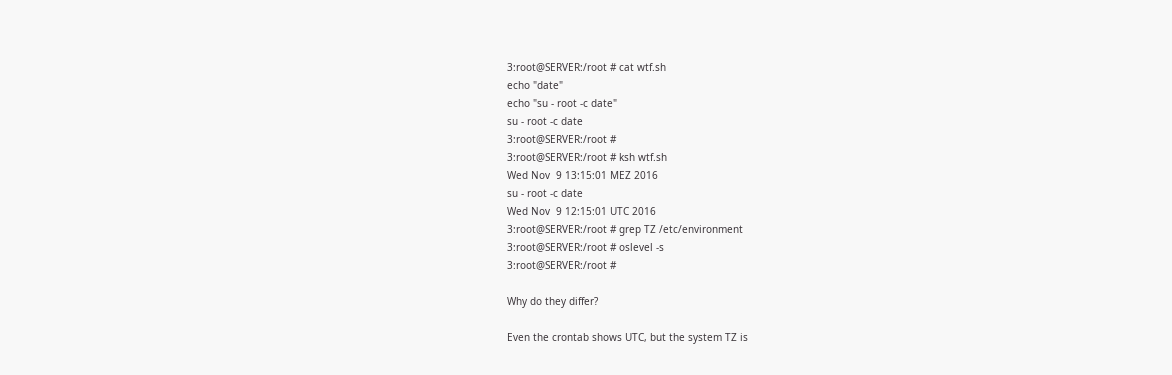3:root@SERVER:/root # cat wtf.sh
echo "date"
echo "su - root -c date"
su - root -c date
3:root@SERVER:/root #
3:root@SERVER:/root # ksh wtf.sh
Wed Nov  9 13:15:01 MEZ 2016
su - root -c date
Wed Nov  9 12:15:01 UTC 2016
3:root@SERVER:/root # grep TZ /etc/environment
3:root@SERVER:/root # oslevel -s
3:root@SERVER:/root #

Why do they differ?

Even the crontab shows UTC, but the system TZ is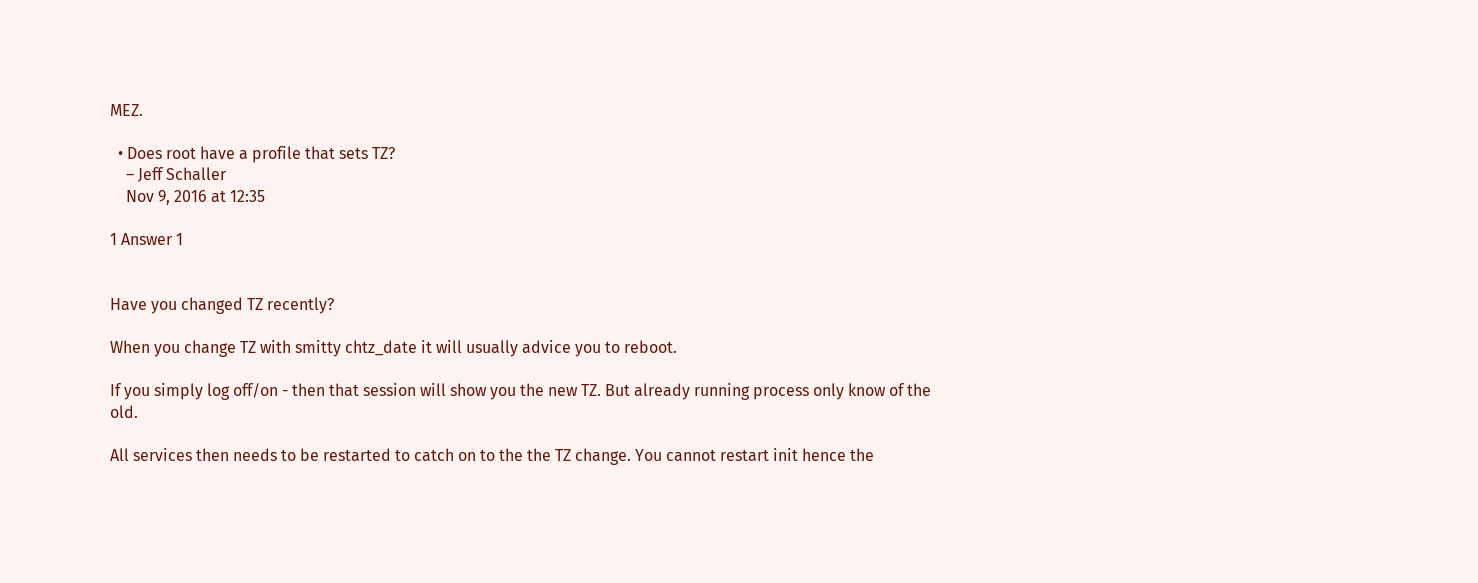MEZ.

  • Does root have a profile that sets TZ?
    – Jeff Schaller
    Nov 9, 2016 at 12:35

1 Answer 1


Have you changed TZ recently?

When you change TZ with smitty chtz_date it will usually advice you to reboot.

If you simply log off/on - then that session will show you the new TZ. But already running process only know of the old.

All services then needs to be restarted to catch on to the the TZ change. You cannot restart init hence the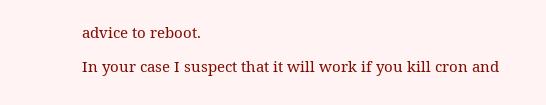advice to reboot.

In your case I suspect that it will work if you kill cron and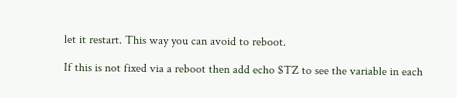let it restart. This way you can avoid to reboot.

If this is not fixed via a reboot then add echo $TZ to see the variable in each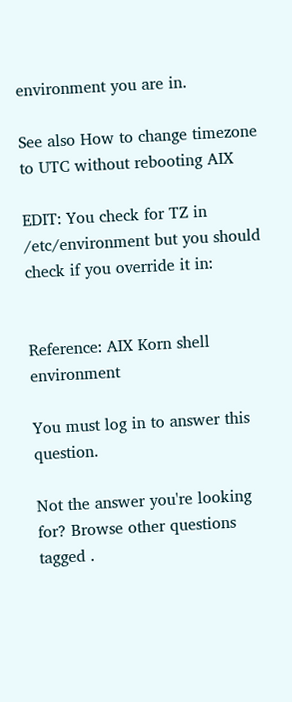environment you are in.

See also How to change timezone to UTC without rebooting AIX

EDIT: You check for TZ in /etc/environment but you should check if you override it in:


Reference: AIX Korn shell environment

You must log in to answer this question.

Not the answer you're looking for? Browse other questions tagged .